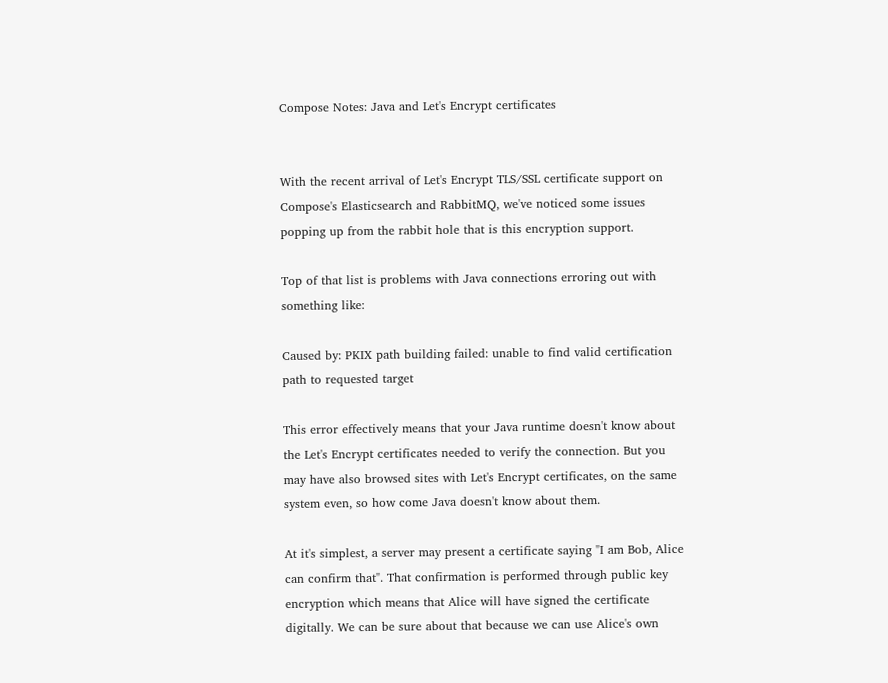Compose Notes: Java and Let's Encrypt certificates


With the recent arrival of Let's Encrypt TLS/SSL certificate support on Compose's Elasticsearch and RabbitMQ, we've noticed some issues popping up from the rabbit hole that is this encryption support.

Top of that list is problems with Java connections erroring out with something like:

Caused by: PKIX path building failed: unable to find valid certification path to requested target

This error effectively means that your Java runtime doesn't know about the Let's Encrypt certificates needed to verify the connection. But you may have also browsed sites with Let's Encrypt certificates, on the same system even, so how come Java doesn't know about them.

At it's simplest, a server may present a certificate saying "I am Bob, Alice can confirm that". That confirmation is performed through public key encryption which means that Alice will have signed the certificate digitally. We can be sure about that because we can use Alice's own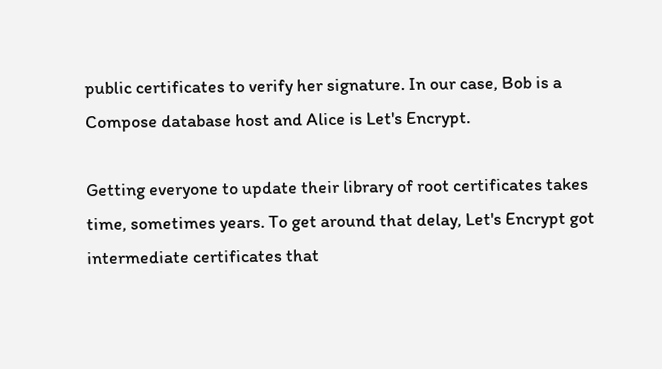public certificates to verify her signature. In our case, Bob is a Compose database host and Alice is Let's Encrypt.

Getting everyone to update their library of root certificates takes time, sometimes years. To get around that delay, Let's Encrypt got intermediate certificates that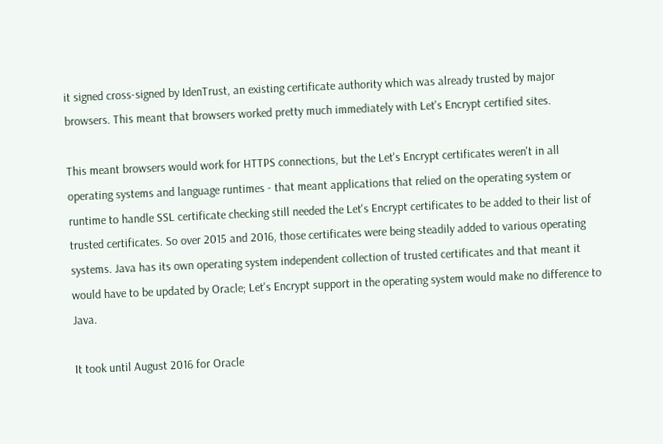it signed cross-signed by IdenTrust, an existing certificate authority which was already trusted by major browsers. This meant that browsers worked pretty much immediately with Let's Encrypt certified sites.

This meant browsers would work for HTTPS connections, but the Let's Encrypt certificates weren't in all operating systems and language runtimes - that meant applications that relied on the operating system or runtime to handle SSL certificate checking still needed the Let's Encrypt certificates to be added to their list of trusted certificates. So over 2015 and 2016, those certificates were being steadily added to various operating systems. Java has its own operating system independent collection of trusted certificates and that meant it would have to be updated by Oracle; Let's Encrypt support in the operating system would make no difference to Java.

It took until August 2016 for Oracle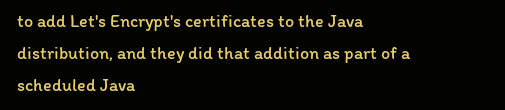to add Let's Encrypt's certificates to the Java distribution, and they did that addition as part of a scheduled Java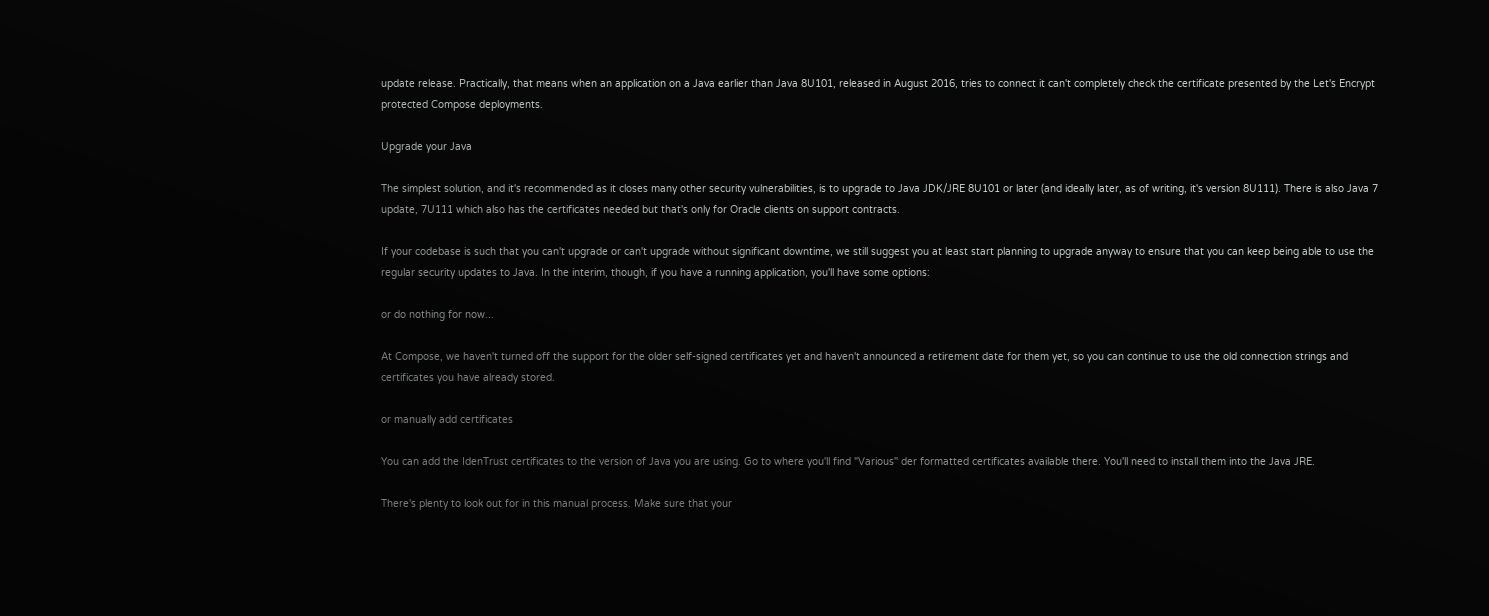update release. Practically, that means when an application on a Java earlier than Java 8U101, released in August 2016, tries to connect it can't completely check the certificate presented by the Let's Encrypt protected Compose deployments.

Upgrade your Java

The simplest solution, and it's recommended as it closes many other security vulnerabilities, is to upgrade to Java JDK/JRE 8U101 or later (and ideally later, as of writing, it's version 8U111). There is also Java 7 update, 7U111 which also has the certificates needed but that's only for Oracle clients on support contracts.

If your codebase is such that you can't upgrade or can't upgrade without significant downtime, we still suggest you at least start planning to upgrade anyway to ensure that you can keep being able to use the regular security updates to Java. In the interim, though, if you have a running application, you'll have some options:

or do nothing for now...

At Compose, we haven't turned off the support for the older self-signed certificates yet and haven't announced a retirement date for them yet, so you can continue to use the old connection strings and certificates you have already stored.

or manually add certificates

You can add the IdenTrust certificates to the version of Java you are using. Go to where you'll find "Various" der formatted certificates available there. You'll need to install them into the Java JRE.

There's plenty to look out for in this manual process. Make sure that your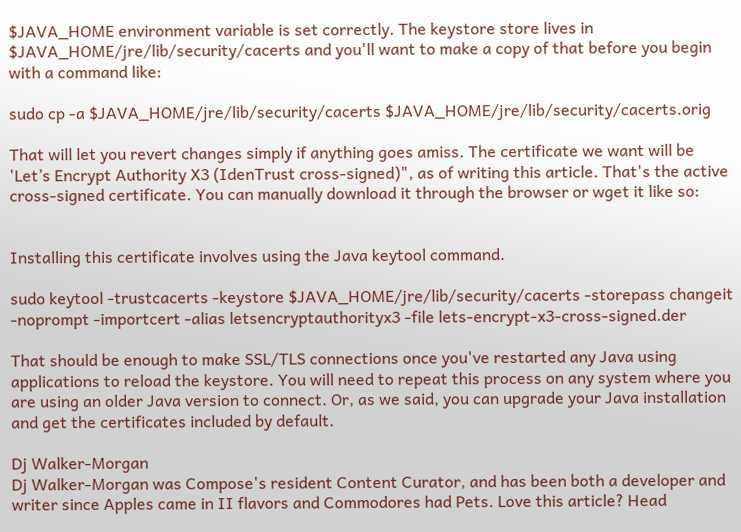$JAVA_HOME environment variable is set correctly. The keystore store lives in $JAVA_HOME/jre/lib/security/cacerts and you'll want to make a copy of that before you begin with a command like:

sudo cp -a $JAVA_HOME/jre/lib/security/cacerts $JAVA_HOME/jre/lib/security/cacerts.orig

That will let you revert changes simply if anything goes amiss. The certificate we want will be 'Let’s Encrypt Authority X3 (IdenTrust cross-signed)", as of writing this article. That's the active cross-signed certificate. You can manually download it through the browser or wget it like so:


Installing this certificate involves using the Java keytool command.

sudo keytool -trustcacerts -keystore $JAVA_HOME/jre/lib/security/cacerts -storepass changeit -noprompt -importcert -alias letsencryptauthorityx3 -file lets-encrypt-x3-cross-signed.der

That should be enough to make SSL/TLS connections once you've restarted any Java using applications to reload the keystore. You will need to repeat this process on any system where you are using an older Java version to connect. Or, as we said, you can upgrade your Java installation and get the certificates included by default.

Dj Walker-Morgan
Dj Walker-Morgan was Compose's resident Content Curator, and has been both a developer and writer since Apples came in II flavors and Commodores had Pets. Love this article? Head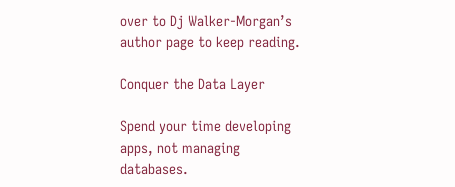over to Dj Walker-Morgan’s author page to keep reading.

Conquer the Data Layer

Spend your time developing apps, not managing databases.